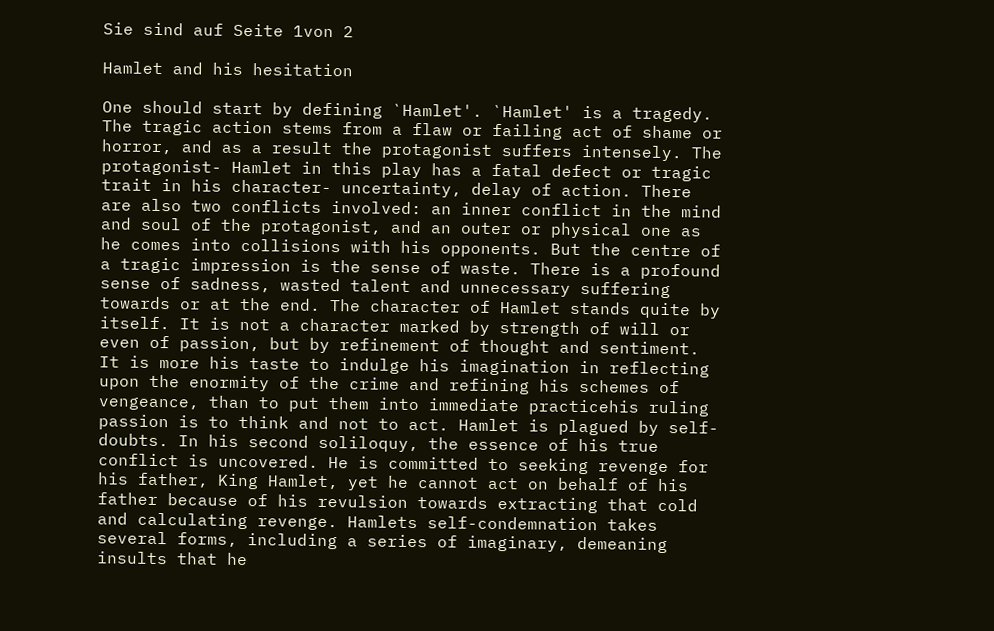Sie sind auf Seite 1von 2

Hamlet and his hesitation

One should start by defining `Hamlet'. `Hamlet' is a tragedy. The tragic action stems from a flaw or failing act of shame or horror, and as a result the protagonist suffers intensely. The protagonist- Hamlet in this play has a fatal defect or tragic trait in his character- uncertainty, delay of action. There are also two conflicts involved: an inner conflict in the mind and soul of the protagonist, and an outer or physical one as he comes into collisions with his opponents. But the centre of a tragic impression is the sense of waste. There is a profound sense of sadness, wasted talent and unnecessary suffering towards or at the end. The character of Hamlet stands quite by itself. It is not a character marked by strength of will or even of passion, but by refinement of thought and sentiment. It is more his taste to indulge his imagination in reflecting upon the enormity of the crime and refining his schemes of vengeance, than to put them into immediate practicehis ruling passion is to think and not to act. Hamlet is plagued by self-doubts. In his second soliloquy, the essence of his true conflict is uncovered. He is committed to seeking revenge for his father, King Hamlet, yet he cannot act on behalf of his father because of his revulsion towards extracting that cold and calculating revenge. Hamlets self-condemnation takes several forms, including a series of imaginary, demeaning insults that he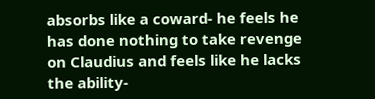absorbs like a coward- he feels he has done nothing to take revenge on Claudius and feels like he lacks the ability-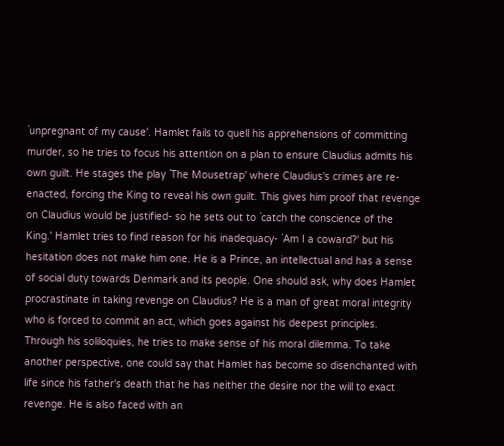`unpregnant of my cause'. Hamlet fails to quell his apprehensions of committing murder, so he tries to focus his attention on a plan to ensure Claudius admits his own guilt. He stages the play `The Mousetrap' where Claudius's crimes are re-enacted, forcing the King to reveal his own guilt. This gives him proof that revenge on Claudius would be justified- so he sets out to `catch the conscience of the King.' Hamlet tries to find reason for his inadequacy- `Am I a coward?' but his hesitation does not make him one. He is a Prince, an intellectual and has a sense of social duty towards Denmark and its people. One should ask, why does Hamlet procrastinate in taking revenge on Claudius? He is a man of great moral integrity who is forced to commit an act, which goes against his deepest principles. Through his soliloquies, he tries to make sense of his moral dilemma. To take another perspective, one could say that Hamlet has become so disenchanted with life since his father's death that he has neither the desire nor the will to exact revenge. He is also faced with an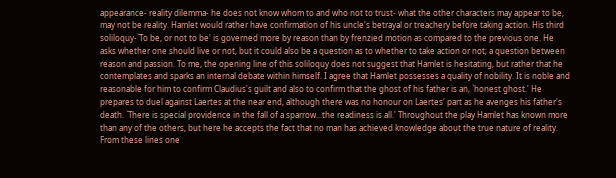appearance- reality dilemma- he does not know whom to and who not to trust- what the other characters may appear to be, may not be reality. Hamlet would rather have confirmation of his uncle's betrayal or treachery before taking action. His third soliloquy-`To be, or not to be' is governed more by reason than by frenzied motion as compared to the previous one. He asks whether one should live or not, but it could also be a question as to whether to take action or not; a question between reason and passion. To me, the opening line of this soliloquy does not suggest that Hamlet is hesitating, but rather that he contemplates and sparks an internal debate within himself. I agree that Hamlet possesses a quality of nobility. It is noble and reasonable for him to confirm Claudius's guilt and also to confirm that the ghost of his father is an, `honest ghost.' He prepares to duel against Laertes at the near end, although there was no honour on Laertes' part as he avenges his father's death. `There is special providence in the fall of a sparrow...the readiness is all.' Throughout the play Hamlet has known more than any of the others, but here he accepts the fact that no man has achieved knowledge about the true nature of reality. From these lines one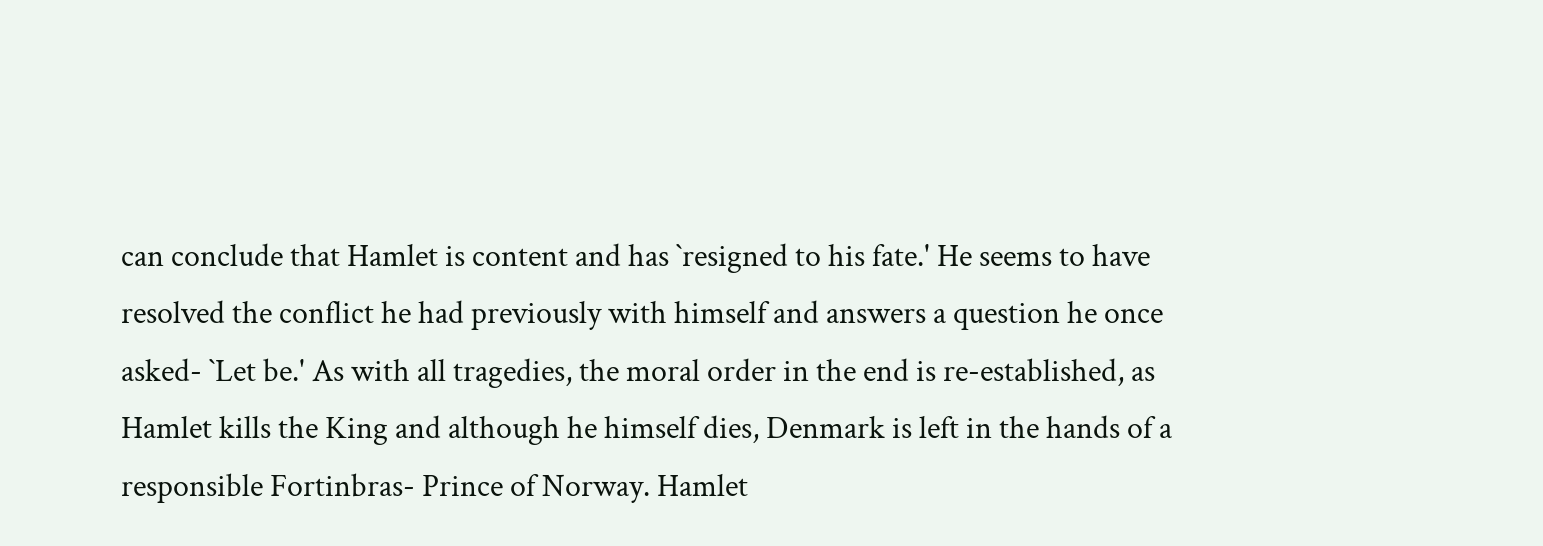can conclude that Hamlet is content and has `resigned to his fate.' He seems to have resolved the conflict he had previously with himself and answers a question he once asked- `Let be.' As with all tragedies, the moral order in the end is re-established, as Hamlet kills the King and although he himself dies, Denmark is left in the hands of a responsible Fortinbras- Prince of Norway. Hamlet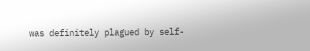was definitely plagued by self-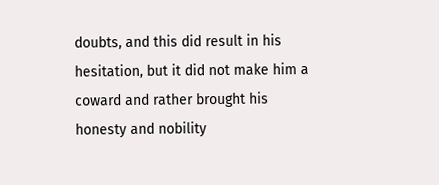doubts, and this did result in his hesitation, but it did not make him a coward and rather brought his honesty and nobility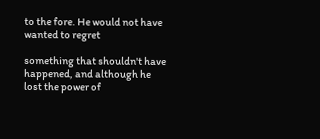to the fore. He would not have wanted to regret

something that shouldn't have happened, and although he lost the power of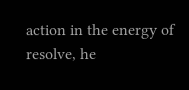action in the energy of resolve, he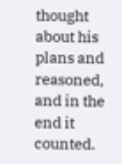thought about his plans and reasoned, and in the end it counted.